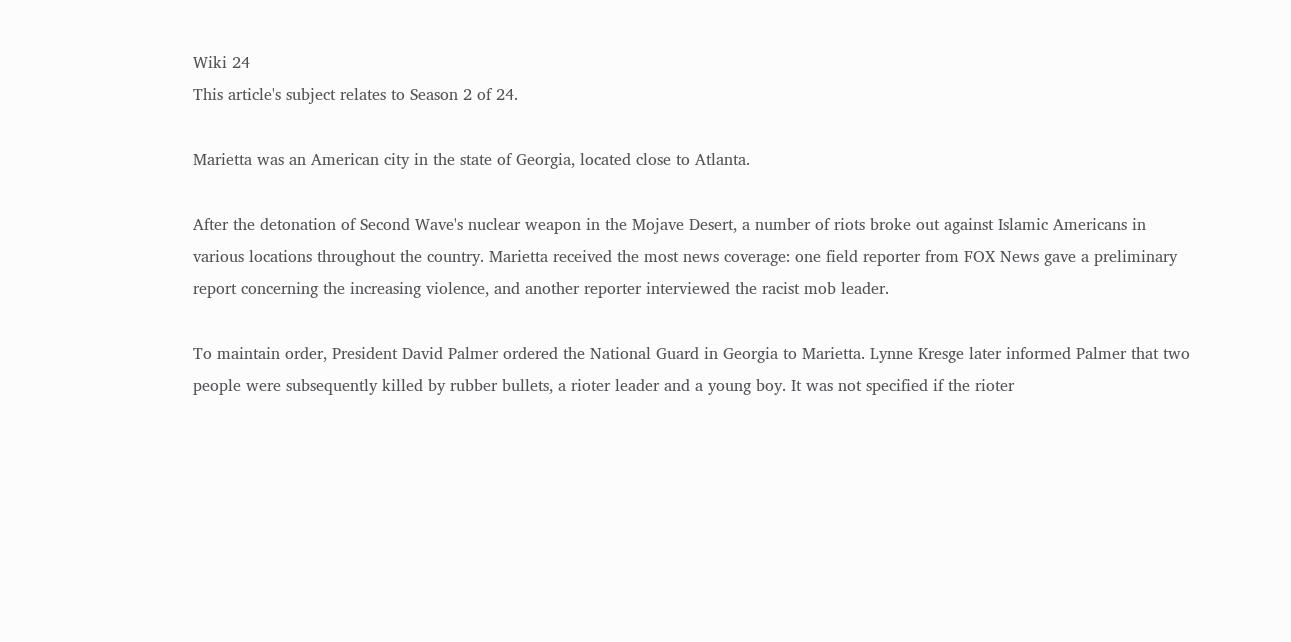Wiki 24
This article's subject relates to Season 2 of 24.

Marietta was an American city in the state of Georgia, located close to Atlanta.

After the detonation of Second Wave's nuclear weapon in the Mojave Desert, a number of riots broke out against Islamic Americans in various locations throughout the country. Marietta received the most news coverage: one field reporter from FOX News gave a preliminary report concerning the increasing violence, and another reporter interviewed the racist mob leader.

To maintain order, President David Palmer ordered the National Guard in Georgia to Marietta. Lynne Kresge later informed Palmer that two people were subsequently killed by rubber bullets, a rioter leader and a young boy. It was not specified if the rioter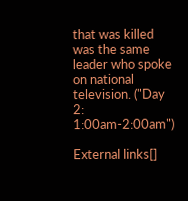that was killed was the same leader who spoke on national television. ("Day 2: 1:00am-2:00am")

External links[]